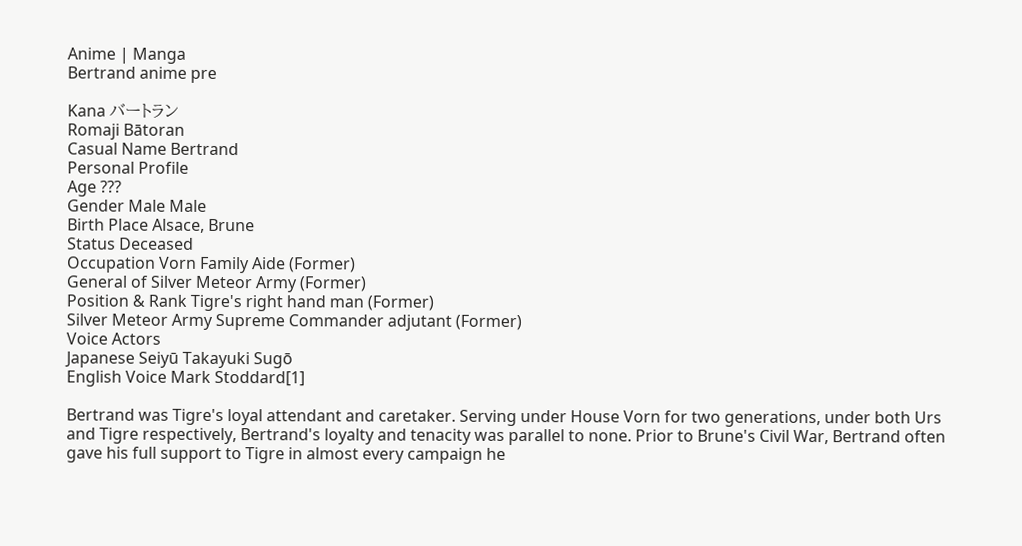Anime | Manga
Bertrand anime pre

Kana バートラン
Romaji Bātoran
Casual Name Bertrand
Personal Profile
Age ???
Gender Male Male
Birth Place Alsace, Brune
Status Deceased
Occupation Vorn Family Aide (Former)
General of Silver Meteor Army (Former)
Position & Rank Tigre's right hand man (Former)
Silver Meteor Army Supreme Commander adjutant (Former)
Voice Actors
Japanese Seiyū Takayuki Sugō
English Voice Mark Stoddard[1]

Bertrand was Tigre's loyal attendant and caretaker. Serving under House Vorn for two generations, under both Urs and Tigre respectively, Bertrand's loyalty and tenacity was parallel to none. Prior to Brune's Civil War, Bertrand often gave his full support to Tigre in almost every campaign he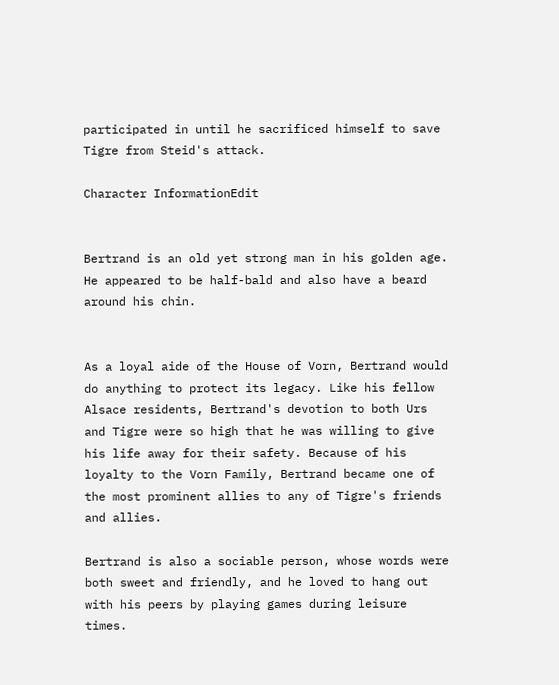participated in until he sacrificed himself to save Tigre from Steid's attack.

Character InformationEdit


Bertrand is an old yet strong man in his golden age. He appeared to be half-bald and also have a beard around his chin.


As a loyal aide of the House of Vorn, Bertrand would do anything to protect its legacy. Like his fellow Alsace residents, Bertrand's devotion to both Urs and Tigre were so high that he was willing to give his life away for their safety. Because of his loyalty to the Vorn Family, Bertrand became one of the most prominent allies to any of Tigre's friends and allies.

Bertrand is also a sociable person, whose words were both sweet and friendly, and he loved to hang out with his peers by playing games during leisure times.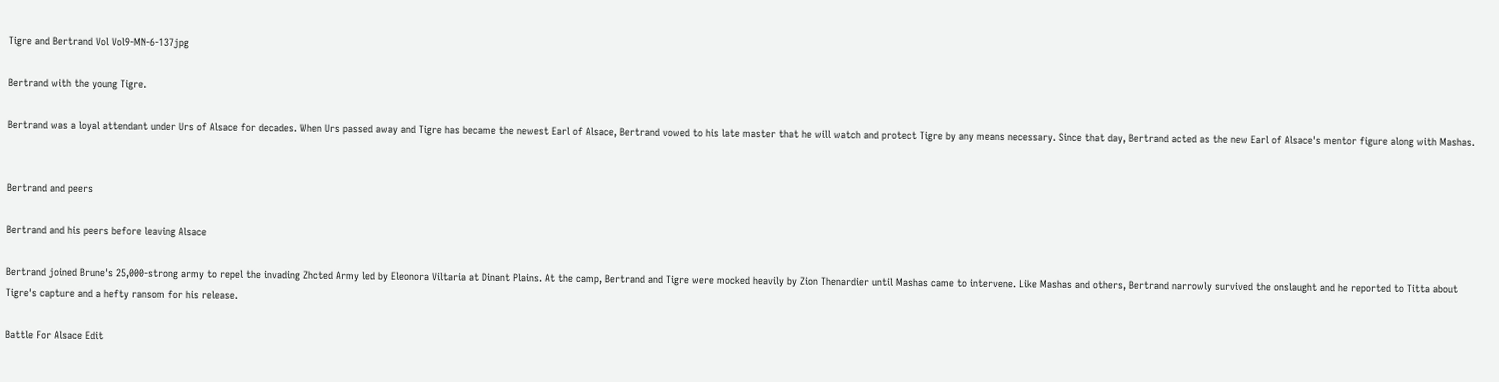Tigre and Bertrand Vol Vol9-MN-6-137jpg

Bertrand with the young Tigre.

Bertrand was a loyal attendant under Urs of Alsace for decades. When Urs passed away and Tigre has became the newest Earl of Alsace, Bertrand vowed to his late master that he will watch and protect Tigre by any means necessary. Since that day, Bertrand acted as the new Earl of Alsace's mentor figure along with Mashas.


Bertrand and peers

Bertrand and his peers before leaving Alsace

Bertrand joined Brune's 25,000-strong army to repel the invading Zhcted Army led by Eleonora Viltaria at Dinant Plains. At the camp, Bertrand and Tigre were mocked heavily by Zion Thenardier until Mashas came to intervene. Like Mashas and others, Bertrand narrowly survived the onslaught and he reported to Titta about Tigre's capture and a hefty ransom for his release.

Battle For Alsace Edit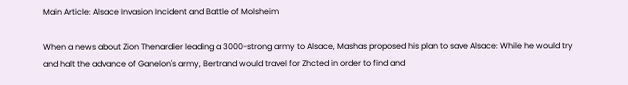Main Article: Alsace Invasion Incident and Battle of Molsheim

When a news about Zion Thenardier leading a 3000-strong army to Alsace, Mashas proposed his plan to save Alsace: While he would try and halt the advance of Ganelon's army, Bertrand would travel for Zhcted in order to find and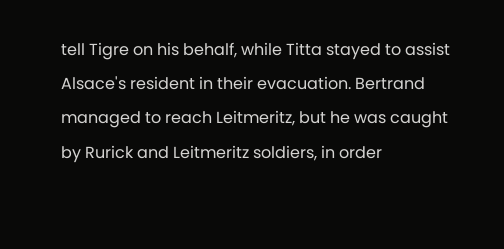tell Tigre on his behalf, while Titta stayed to assist Alsace's resident in their evacuation. Bertrand managed to reach Leitmeritz, but he was caught by Rurick and Leitmeritz soldiers, in order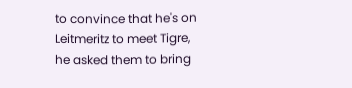to convince that he's on Leitmeritz to meet Tigre, he asked them to bring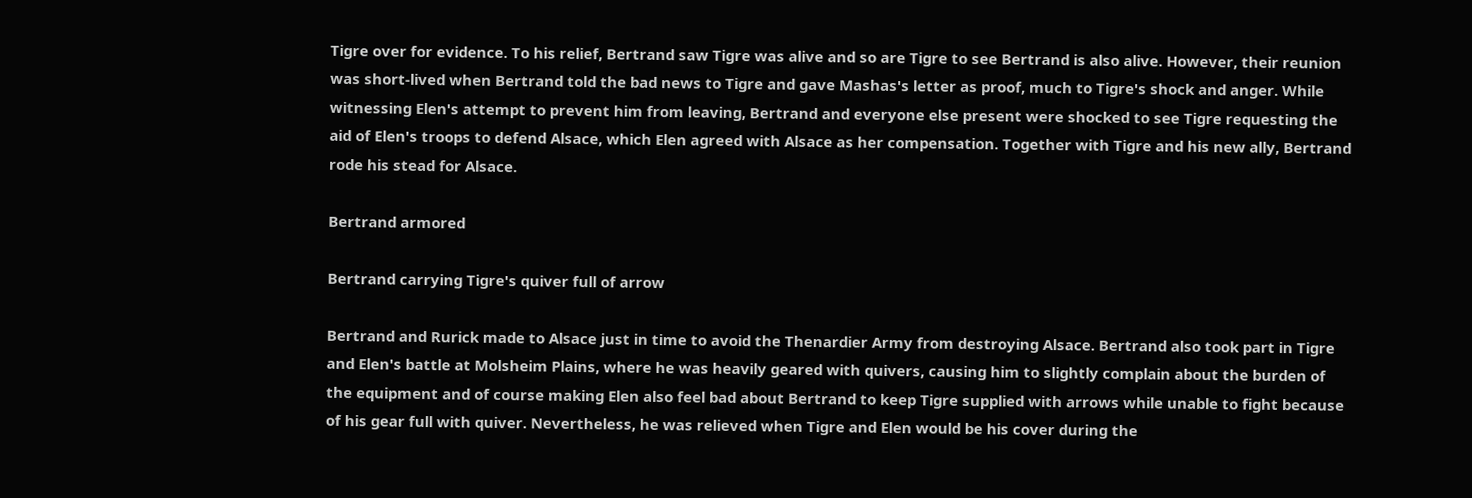Tigre over for evidence. To his relief, Bertrand saw Tigre was alive and so are Tigre to see Bertrand is also alive. However, their reunion was short-lived when Bertrand told the bad news to Tigre and gave Mashas's letter as proof, much to Tigre's shock and anger. While witnessing Elen's attempt to prevent him from leaving, Bertrand and everyone else present were shocked to see Tigre requesting the aid of Elen's troops to defend Alsace, which Elen agreed with Alsace as her compensation. Together with Tigre and his new ally, Bertrand rode his stead for Alsace.

Bertrand armored

Bertrand carrying Tigre's quiver full of arrow

Bertrand and Rurick made to Alsace just in time to avoid the Thenardier Army from destroying Alsace. Bertrand also took part in Tigre and Elen's battle at Molsheim Plains, where he was heavily geared with quivers, causing him to slightly complain about the burden of the equipment and of course making Elen also feel bad about Bertrand to keep Tigre supplied with arrows while unable to fight because of his gear full with quiver. Nevertheless, he was relieved when Tigre and Elen would be his cover during the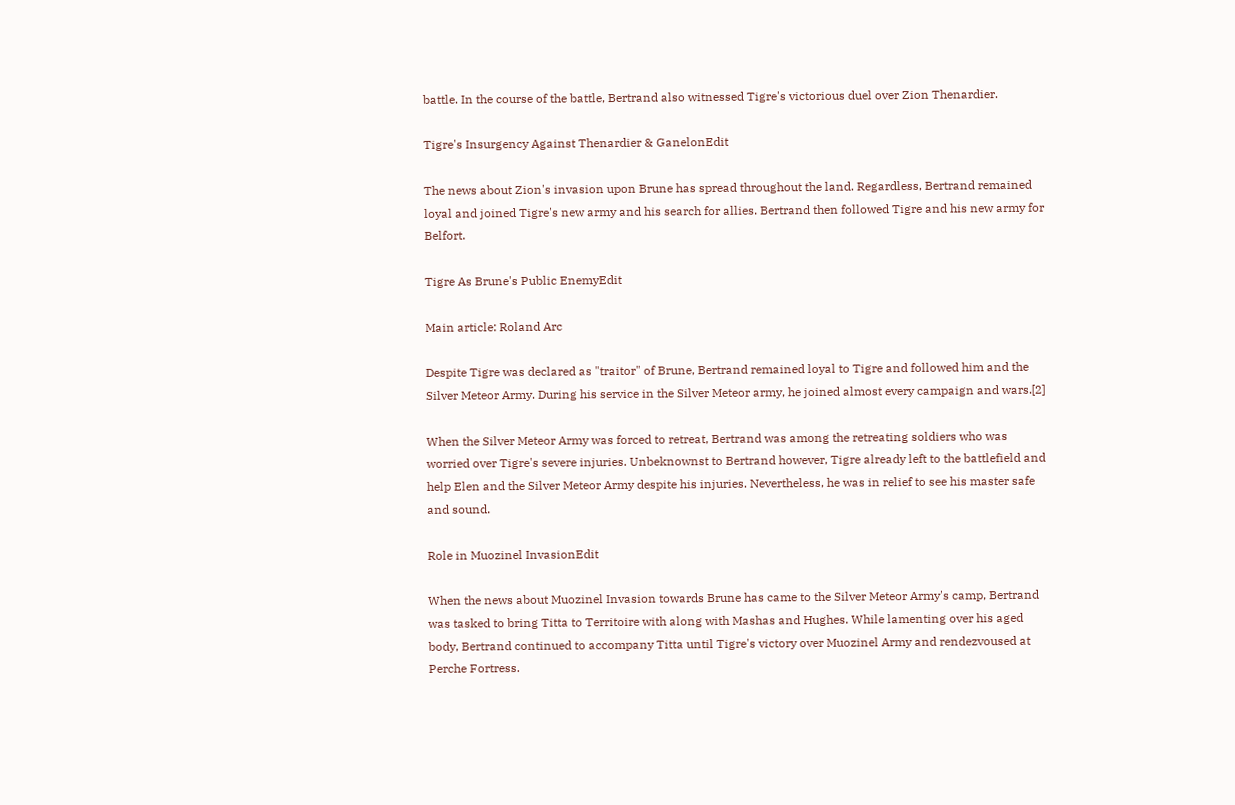battle. In the course of the battle, Bertrand also witnessed Tigre's victorious duel over Zion Thenardier.

Tigre's Insurgency Against Thenardier & GanelonEdit

The news about Zion's invasion upon Brune has spread throughout the land. Regardless, Bertrand remained loyal and joined Tigre's new army and his search for allies. Bertrand then followed Tigre and his new army for Belfort.

Tigre As Brune's Public EnemyEdit

Main article: Roland Arc

Despite Tigre was declared as "traitor" of Brune, Bertrand remained loyal to Tigre and followed him and the Silver Meteor Army. During his service in the Silver Meteor army, he joined almost every campaign and wars.[2]

When the Silver Meteor Army was forced to retreat, Bertrand was among the retreating soldiers who was worried over Tigre's severe injuries. Unbeknownst to Bertrand however, Tigre already left to the battlefield and help Elen and the Silver Meteor Army despite his injuries. Nevertheless, he was in relief to see his master safe and sound.

Role in Muozinel InvasionEdit

When the news about Muozinel Invasion towards Brune has came to the Silver Meteor Army's camp, Bertrand was tasked to bring Titta to Territoire with along with Mashas and Hughes. While lamenting over his aged body, Bertrand continued to accompany Titta until Tigre's victory over Muozinel Army and rendezvoused at Perche Fortress.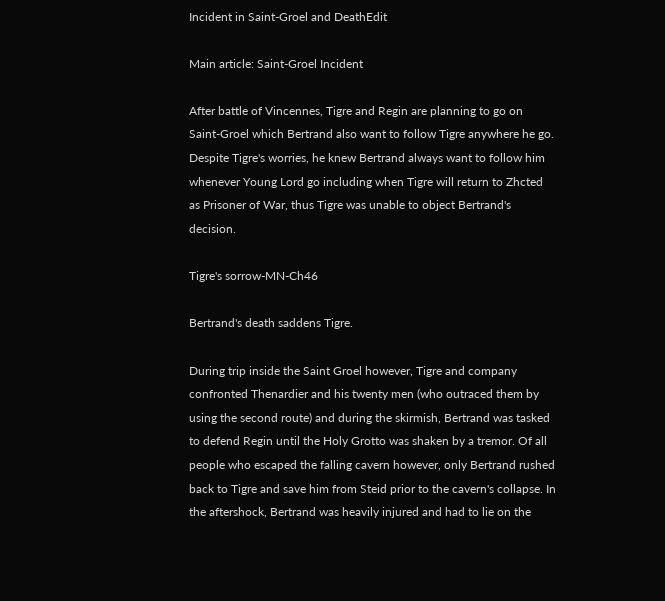Incident in Saint-Groel and DeathEdit

Main article: Saint-Groel Incident

After battle of Vincennes, Tigre and Regin are planning to go on Saint-Groel which Bertrand also want to follow Tigre anywhere he go. Despite Tigre's worries, he knew Bertrand always want to follow him whenever Young Lord go including when Tigre will return to Zhcted as Prisoner of War, thus Tigre was unable to object Bertrand's decision.

Tigre's sorrow-MN-Ch46

Bertrand's death saddens Tigre.

During trip inside the Saint Groel however, Tigre and company confronted Thenardier and his twenty men (who outraced them by using the second route) and during the skirmish, Bertrand was tasked to defend Regin until the Holy Grotto was shaken by a tremor. Of all people who escaped the falling cavern however, only Bertrand rushed back to Tigre and save him from Steid prior to the cavern's collapse. In the aftershock, Bertrand was heavily injured and had to lie on the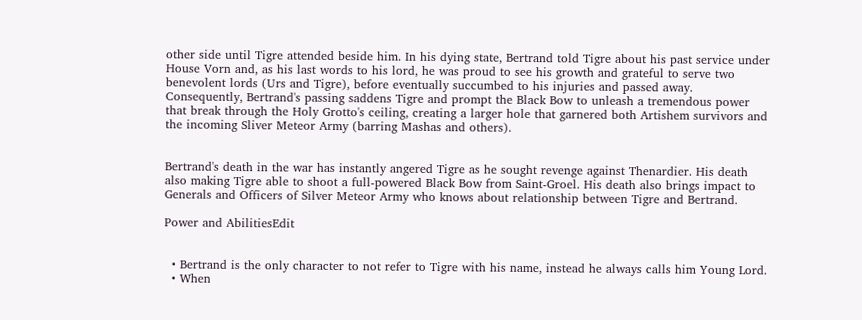other side until Tigre attended beside him. In his dying state, Bertrand told Tigre about his past service under House Vorn and, as his last words to his lord, he was proud to see his growth and grateful to serve two benevolent lords (Urs and Tigre), before eventually succumbed to his injuries and passed away. Consequently, Bertrand's passing saddens Tigre and prompt the Black Bow to unleash a tremendous power that break through the Holy Grotto's ceiling, creating a larger hole that garnered both Artishem survivors and the incoming Sliver Meteor Army (barring Mashas and others).


Bertrand's death in the war has instantly angered Tigre as he sought revenge against Thenardier. His death also making Tigre able to shoot a full-powered Black Bow from Saint-Groel. His death also brings impact to Generals and Officers of Silver Meteor Army who knows about relationship between Tigre and Bertrand.

Power and AbilitiesEdit


  • Bertrand is the only character to not refer to Tigre with his name, instead he always calls him Young Lord.
  • When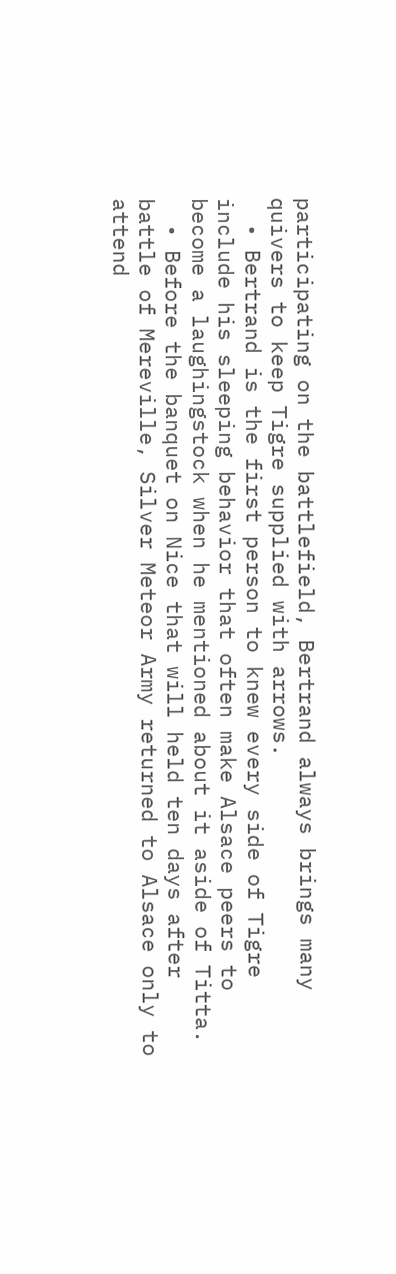participating on the battlefield, Bertrand always brings many quivers to keep Tigre supplied with arrows.
  • Bertrand is the first person to knew every side of Tigre include his sleeping behavior that often make Alsace peers to become a laughingstock when he mentioned about it aside of Titta.
  • Before the banquet on Nice that will held ten days after battle of Mereville, Silver Meteor Army returned to Alsace only to attend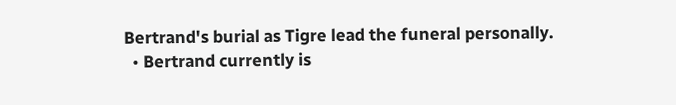Bertrand's burial as Tigre lead the funeral personally.
  • Bertrand currently is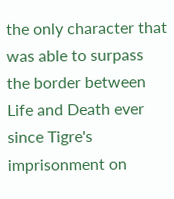the only character that was able to surpass the border between Life and Death ever since Tigre's imprisonment on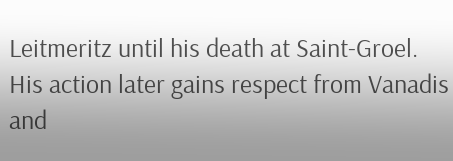Leitmeritz until his death at Saint-Groel. His action later gains respect from Vanadis and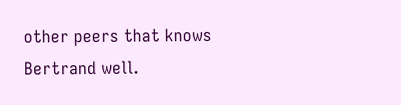other peers that knows Bertrand well.